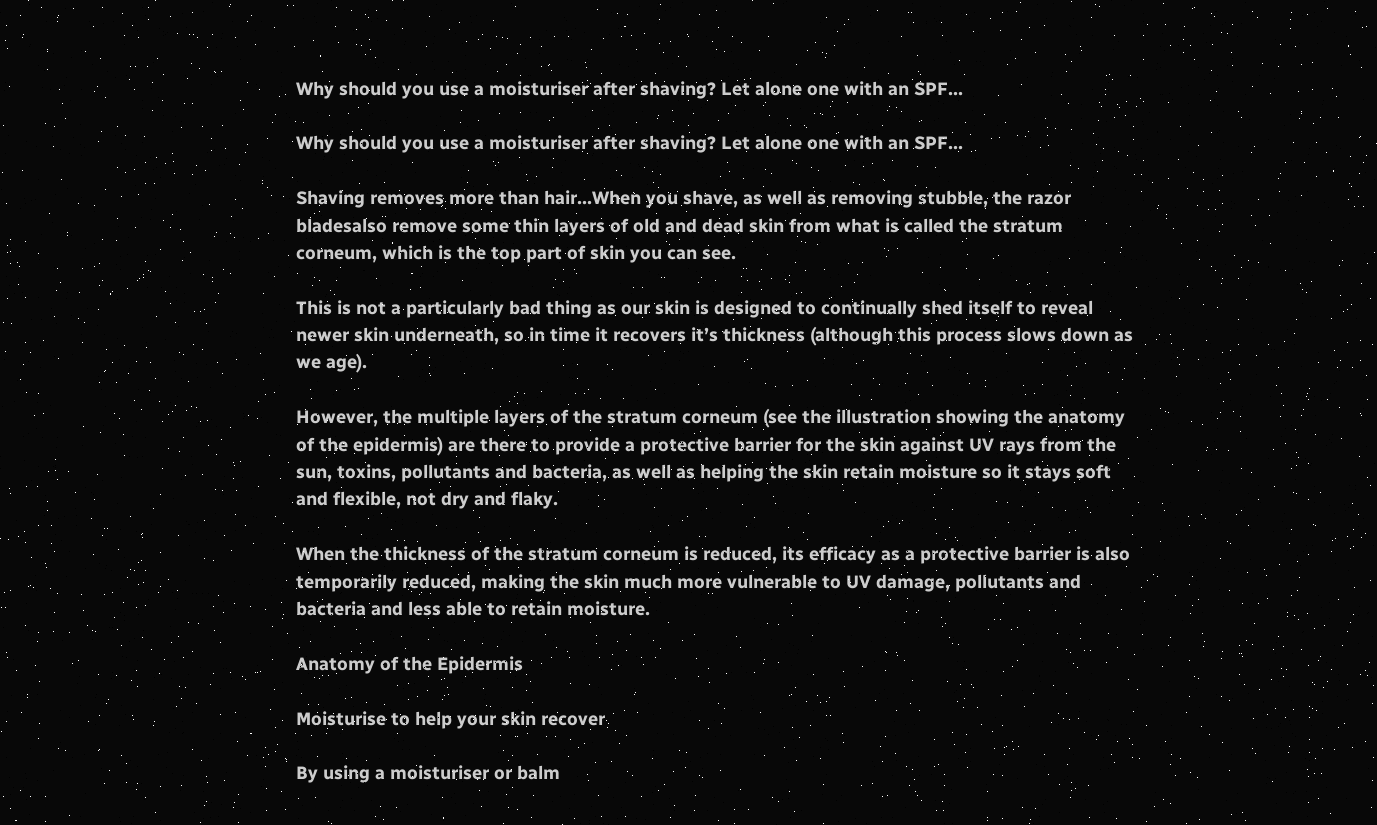Why should you use a moisturiser after shaving? Let alone one with an SPF...

Why should you use a moisturiser after shaving? Let alone one with an SPF...

Shaving removes more than hair...When you shave, as well as removing stubble, the razor bladesalso remove some thin layers of old and dead skin from what is called the stratum corneum, which is the top part of skin you can see.

This is not a particularly bad thing as our skin is designed to continually shed itself to reveal newer skin underneath, so in time it recovers it’s thickness (although this process slows down as we age).

However, the multiple layers of the stratum corneum (see the illustration showing the anatomy of the epidermis) are there to provide a protective barrier for the skin against UV rays from the sun, toxins, pollutants and bacteria, as well as helping the skin retain moisture so it stays soft and flexible, not dry and flaky.

When the thickness of the stratum corneum is reduced, its efficacy as a protective barrier is also temporarily reduced, making the skin much more vulnerable to UV damage, pollutants and bacteria and less able to retain moisture.

Anatomy of the Epidermis

Moisturise to help your skin recover

By using a moisturiser or balm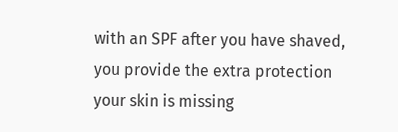with an SPF after you have shaved, you provide the extra protection your skin is missing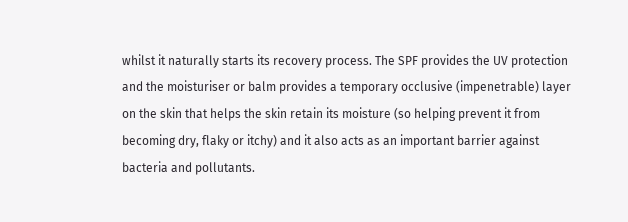whilst it naturally starts its recovery process. The SPF provides the UV protection and the moisturiser or balm provides a temporary occlusive (impenetrable) layer on the skin that helps the skin retain its moisture (so helping prevent it from becoming dry, flaky or itchy) and it also acts as an important barrier against bacteria and pollutants.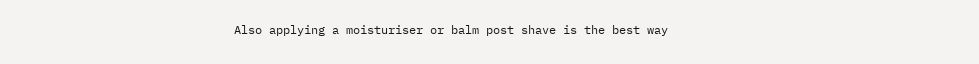Also applying a moisturiser or balm post shave is the best way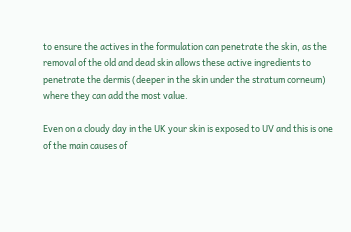to ensure the actives in the formulation can penetrate the skin, as the removal of the old and dead skin allows these active ingredients to penetrate the dermis (deeper in the skin under the stratum corneum) where they can add the most value.

Even on a cloudy day in the UK your skin is exposed to UV and this is one of the main causes of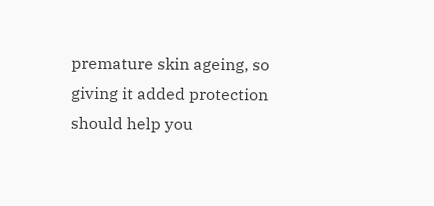premature skin ageing, so giving it added protection should help you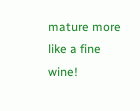mature more like a fine wine!